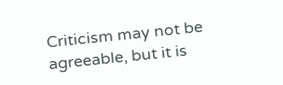Criticism may not be agreeable, but it is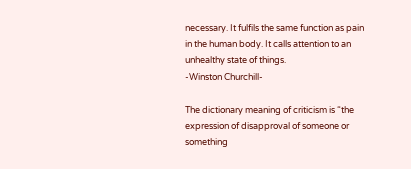necessary. It fulfils the same function as pain in the human body. It calls attention to an unhealthy state of things.
-Winston Churchill-

The dictionary meaning of criticism is “the expression of disapproval of someone or something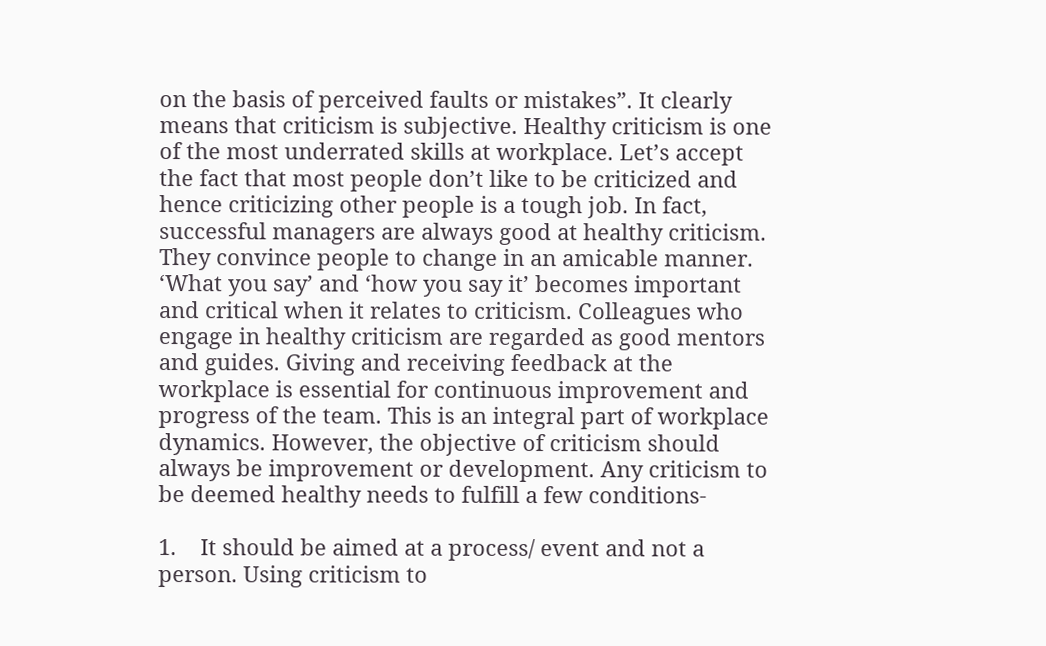on the basis of perceived faults or mistakes”. It clearly means that criticism is subjective. Healthy criticism is one of the most underrated skills at workplace. Let’s accept the fact that most people don’t like to be criticized and hence criticizing other people is a tough job. In fact, successful managers are always good at healthy criticism. They convince people to change in an amicable manner. ‘What you say’ and ‘how you say it’ becomes important and critical when it relates to criticism. Colleagues who engage in healthy criticism are regarded as good mentors and guides. Giving and receiving feedback at the workplace is essential for continuous improvement and progress of the team. This is an integral part of workplace dynamics. However, the objective of criticism should always be improvement or development. Any criticism to be deemed healthy needs to fulfill a few conditions-

1.    It should be aimed at a process/ event and not a person. Using criticism to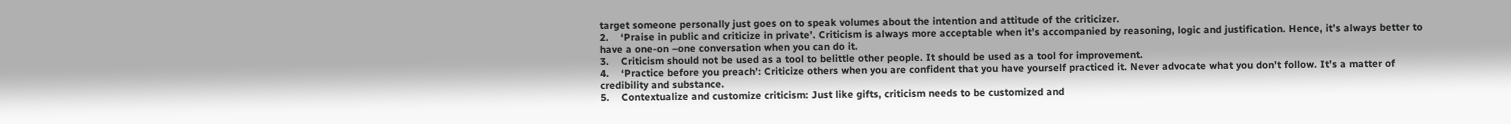target someone personally just goes on to speak volumes about the intention and attitude of the criticizer.
2.    ‘Praise in public and criticize in private’. Criticism is always more acceptable when it’s accompanied by reasoning, logic and justification. Hence, it’s always better to have a one-on –one conversation when you can do it.
3.    Criticism should not be used as a tool to belittle other people. It should be used as a tool for improvement.
4.    ‘Practice before you preach’: Criticize others when you are confident that you have yourself practiced it. Never advocate what you don’t follow. It’s a matter of credibility and substance.
5.    Contextualize and customize criticism: Just like gifts, criticism needs to be customized and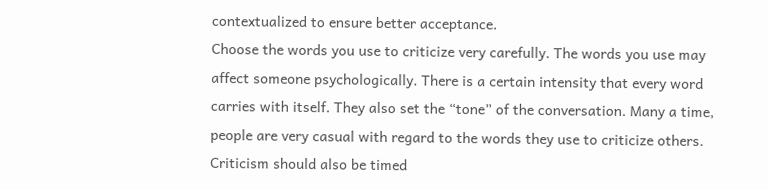contextualized to ensure better acceptance.
Choose the words you use to criticize very carefully. The words you use may affect someone psychologically. There is a certain intensity that every word carries with itself. They also set the “tone” of the conversation. Many a time, people are very casual with regard to the words they use to criticize others. Criticism should also be timed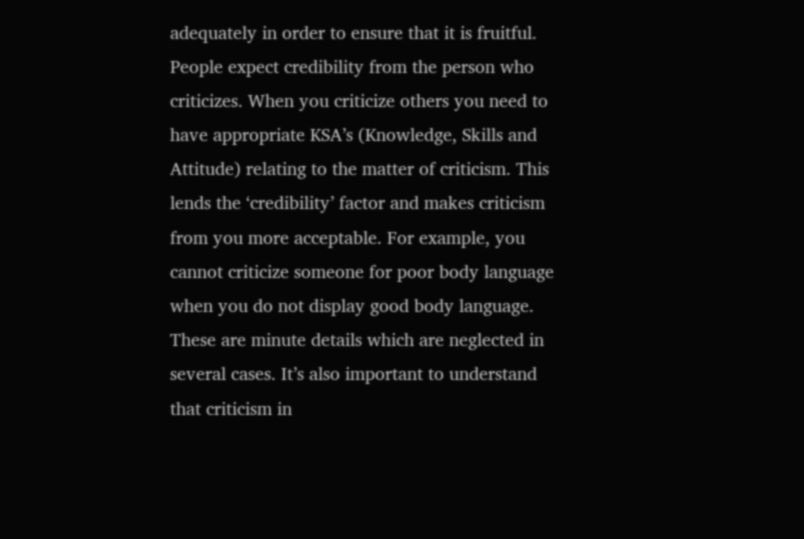adequately in order to ensure that it is fruitful. People expect credibility from the person who criticizes. When you criticize others you need to have appropriate KSA’s (Knowledge, Skills and Attitude) relating to the matter of criticism. This lends the ‘credibility’ factor and makes criticism from you more acceptable. For example, you cannot criticize someone for poor body language when you do not display good body language. These are minute details which are neglected in several cases. It’s also important to understand that criticism in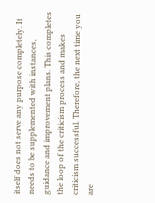itself does not serve any purpose completely. It needs to be supplemented with instances, guidance and improvement plans. This completes the loop of the criticism process and makes criticism successful. Therefore, the next time you are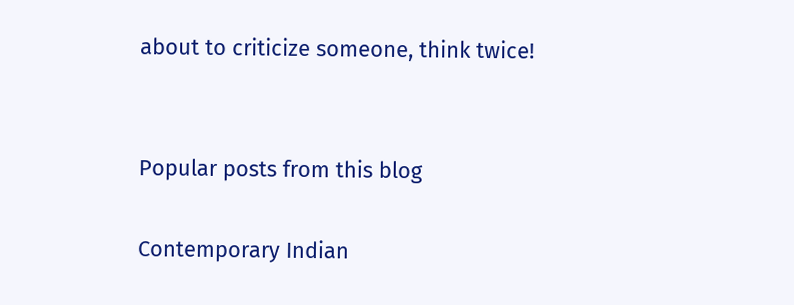about to criticize someone, think twice!


Popular posts from this blog

Contemporary Indian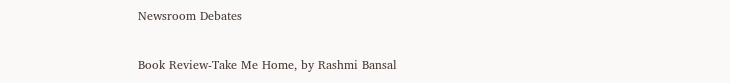Newsroom Debates

Book Review-Take Me Home, by Rashmi Bansal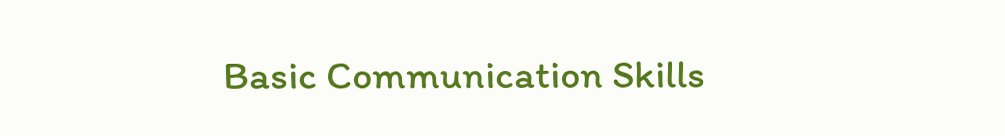Basic Communication Skills